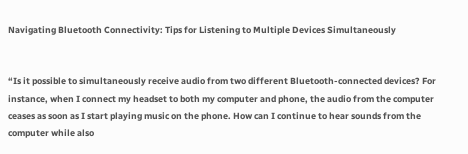Navigating Bluetooth Connectivity: Tips for Listening to Multiple Devices Simultaneously


“Is it possible to simultaneously receive audio from two different Bluetooth-connected devices? For instance, when I connect my headset to both my computer and phone, the audio from the computer ceases as soon as I start playing music on the phone. How can I continue to hear sounds from the computer while also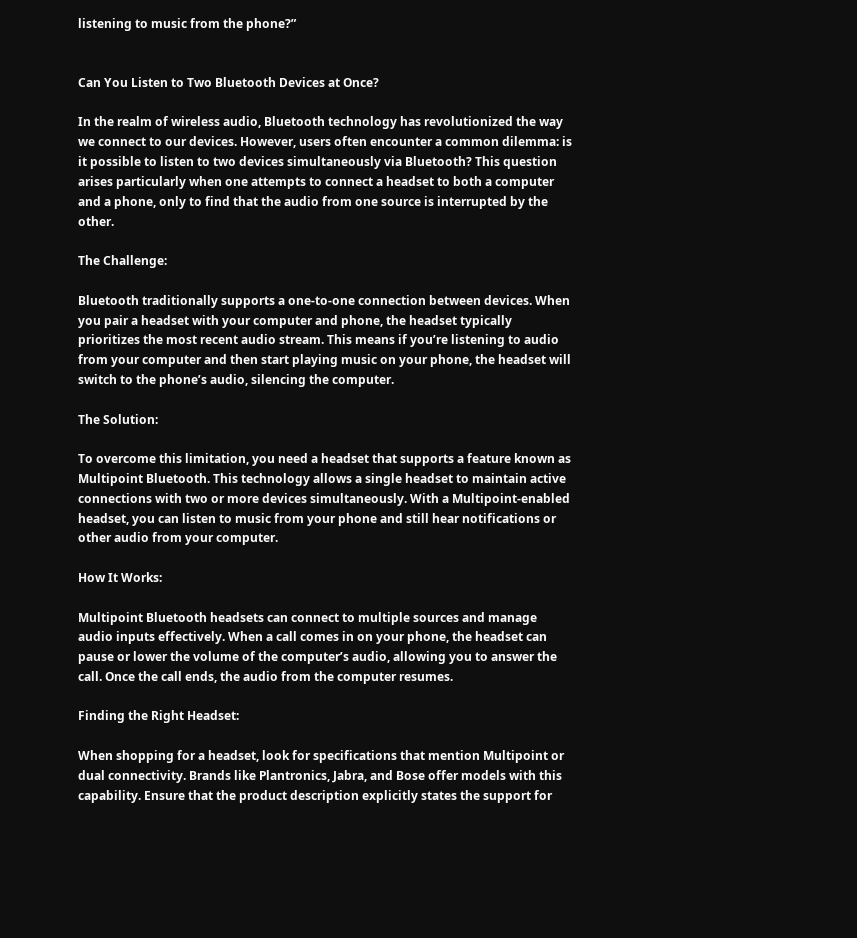listening to music from the phone?”


Can You Listen to Two Bluetooth Devices at Once?

In the realm of wireless audio, Bluetooth technology has revolutionized the way we connect to our devices. However, users often encounter a common dilemma: is it possible to listen to two devices simultaneously via Bluetooth? This question arises particularly when one attempts to connect a headset to both a computer and a phone, only to find that the audio from one source is interrupted by the other.

The Challenge:

Bluetooth traditionally supports a one-to-one connection between devices. When you pair a headset with your computer and phone, the headset typically prioritizes the most recent audio stream. This means if you’re listening to audio from your computer and then start playing music on your phone, the headset will switch to the phone’s audio, silencing the computer.

The Solution:

To overcome this limitation, you need a headset that supports a feature known as Multipoint Bluetooth. This technology allows a single headset to maintain active connections with two or more devices simultaneously. With a Multipoint-enabled headset, you can listen to music from your phone and still hear notifications or other audio from your computer.

How It Works:

Multipoint Bluetooth headsets can connect to multiple sources and manage audio inputs effectively. When a call comes in on your phone, the headset can pause or lower the volume of the computer’s audio, allowing you to answer the call. Once the call ends, the audio from the computer resumes.

Finding the Right Headset:

When shopping for a headset, look for specifications that mention Multipoint or dual connectivity. Brands like Plantronics, Jabra, and Bose offer models with this capability. Ensure that the product description explicitly states the support for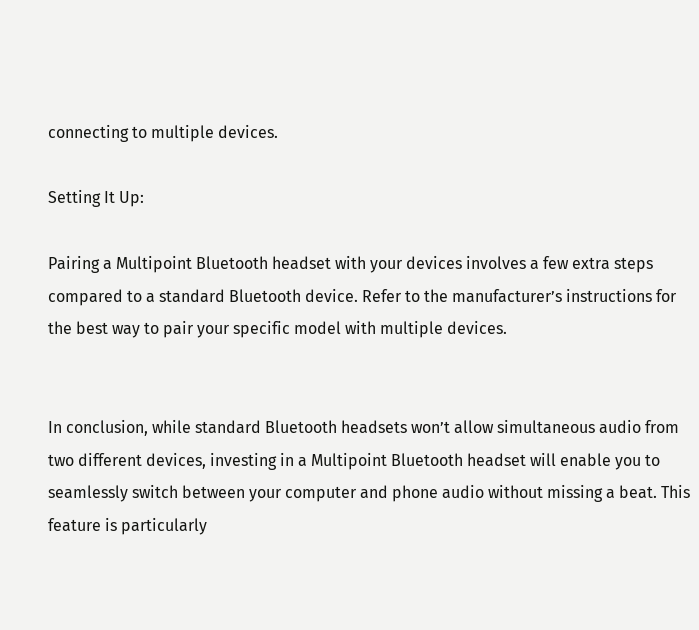connecting to multiple devices.

Setting It Up:

Pairing a Multipoint Bluetooth headset with your devices involves a few extra steps compared to a standard Bluetooth device. Refer to the manufacturer’s instructions for the best way to pair your specific model with multiple devices.


In conclusion, while standard Bluetooth headsets won’t allow simultaneous audio from two different devices, investing in a Multipoint Bluetooth headset will enable you to seamlessly switch between your computer and phone audio without missing a beat. This feature is particularly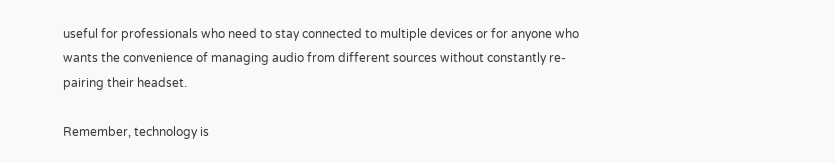useful for professionals who need to stay connected to multiple devices or for anyone who wants the convenience of managing audio from different sources without constantly re-pairing their headset.

Remember, technology is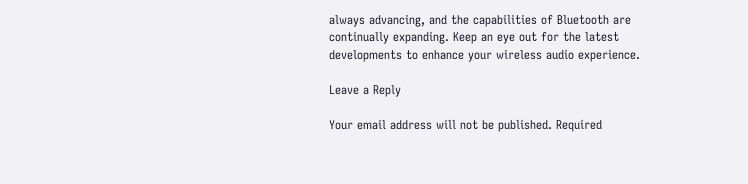always advancing, and the capabilities of Bluetooth are continually expanding. Keep an eye out for the latest developments to enhance your wireless audio experience.

Leave a Reply

Your email address will not be published. Required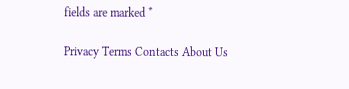fields are marked *

Privacy Terms Contacts About Us